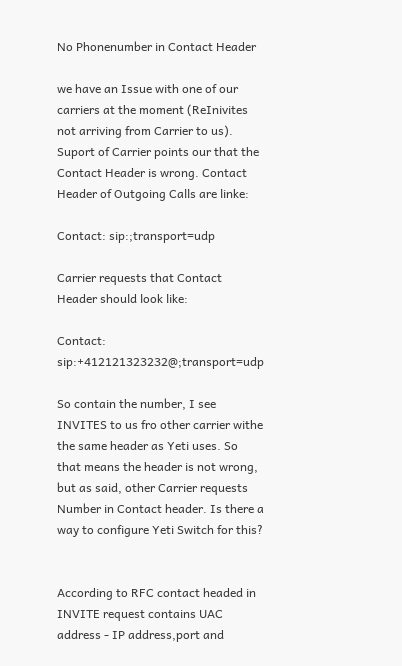No Phonenumber in Contact Header

we have an Issue with one of our carriers at the moment (ReInivites not arriving from Carrier to us). Suport of Carrier points our that the Contact Header is wrong. Contact Header of Outgoing Calls are linke:

Contact: sip:;transport=udp

Carrier requests that Contact Header should look like:

Contact: sip:+412121323232@;transport=udp

So contain the number, I see INVITES to us fro other carrier withe the same header as Yeti uses. So that means the header is not wrong, but as said, other Carrier requests Number in Contact header. Is there a way to configure Yeti Switch for this?


According to RFC contact headed in INVITE request contains UAC address - IP address,port and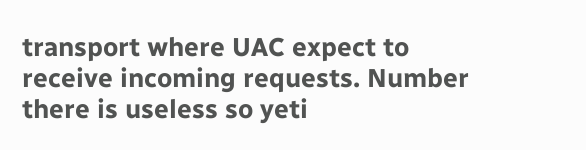transport where UAC expect to receive incoming requests. Number there is useless so yeti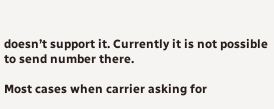doesn’t support it. Currently it is not possible to send number there.

Most cases when carrier asking for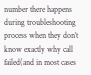number there happens during troubleshooting process when they don’t know exactly why call failed(and in most cases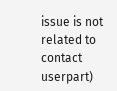issue is not related to contact userpart)